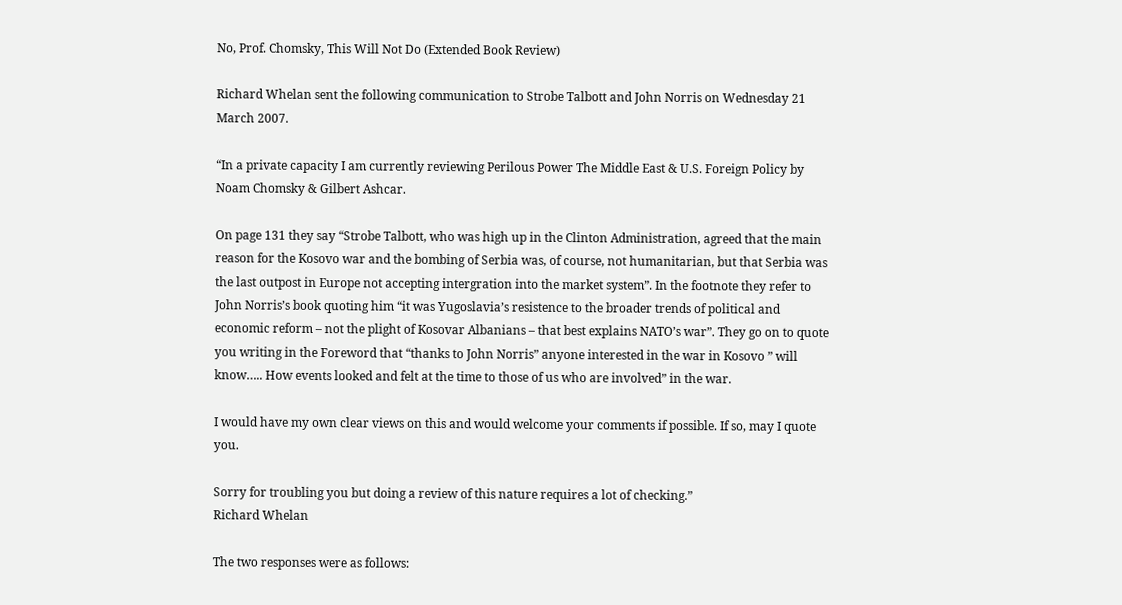No, Prof. Chomsky, This Will Not Do (Extended Book Review)

Richard Whelan sent the following communication to Strobe Talbott and John Norris on Wednesday 21 March 2007.

“In a private capacity I am currently reviewing Perilous Power The Middle East & U.S. Foreign Policy by Noam Chomsky & Gilbert Ashcar.

On page 131 they say “Strobe Talbott, who was high up in the Clinton Administration, agreed that the main reason for the Kosovo war and the bombing of Serbia was, of course, not humanitarian, but that Serbia was the last outpost in Europe not accepting intergration into the market system”. In the footnote they refer to John Norris’s book quoting him “it was Yugoslavia’s resistence to the broader trends of political and economic reform – not the plight of Kosovar Albanians – that best explains NATO’s war”. They go on to quote you writing in the Foreword that “thanks to John Norris” anyone interested in the war in Kosovo ” will know….. How events looked and felt at the time to those of us who are involved” in the war.

I would have my own clear views on this and would welcome your comments if possible. If so, may I quote you.

Sorry for troubling you but doing a review of this nature requires a lot of checking.”
Richard Whelan

The two responses were as follows: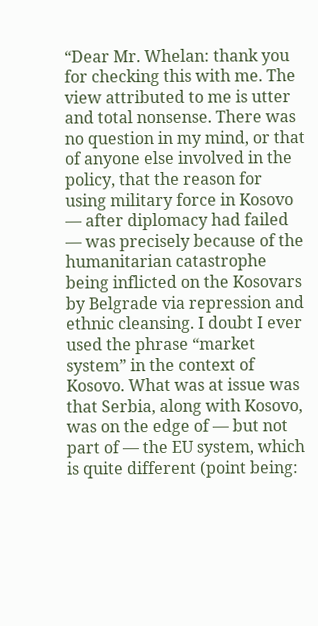“Dear Mr. Whelan: thank you for checking this with me. The view attributed to me is utter and total nonsense. There was no question in my mind, or that of anyone else involved in the policy, that the reason for using military force in Kosovo — after diplomacy had failed — was precisely because of the humanitarian catastrophe being inflicted on the Kosovars by Belgrade via repression and ethnic cleansing. I doubt I ever used the phrase “market system” in the context of Kosovo. What was at issue was that Serbia, along with Kosovo, was on the edge of — but not part of — the EU system, which is quite different (point being: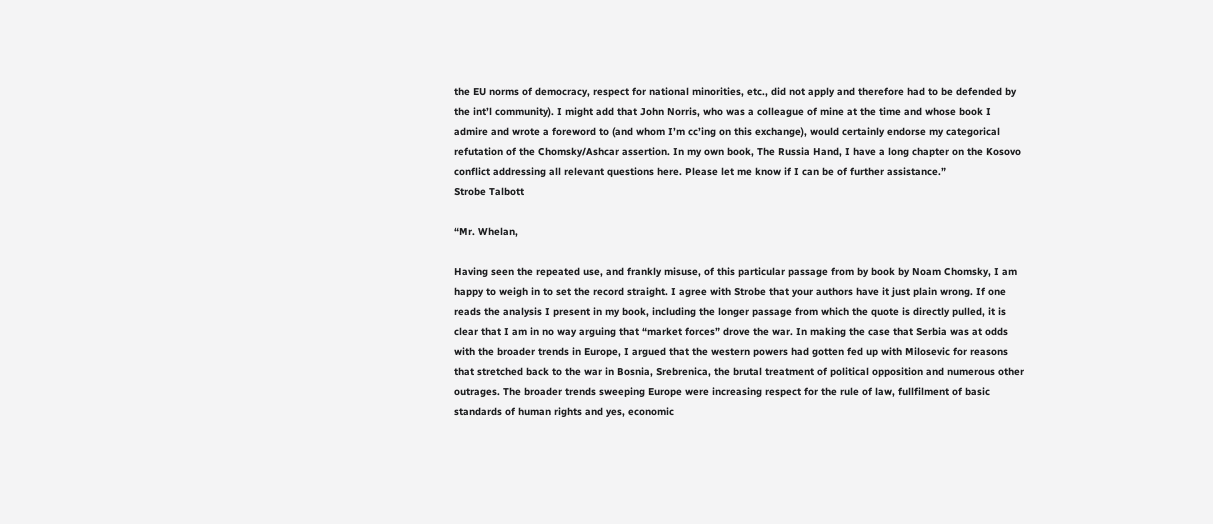the EU norms of democracy, respect for national minorities, etc., did not apply and therefore had to be defended by the int’l community). I might add that John Norris, who was a colleague of mine at the time and whose book I admire and wrote a foreword to (and whom I’m cc’ing on this exchange), would certainly endorse my categorical refutation of the Chomsky/Ashcar assertion. In my own book, The Russia Hand, I have a long chapter on the Kosovo conflict addressing all relevant questions here. Please let me know if I can be of further assistance.”
Strobe Talbott

“Mr. Whelan,

Having seen the repeated use, and frankly misuse, of this particular passage from by book by Noam Chomsky, I am happy to weigh in to set the record straight. I agree with Strobe that your authors have it just plain wrong. If one reads the analysis I present in my book, including the longer passage from which the quote is directly pulled, it is clear that I am in no way arguing that “market forces” drove the war. In making the case that Serbia was at odds with the broader trends in Europe, I argued that the western powers had gotten fed up with Milosevic for reasons that stretched back to the war in Bosnia, Srebrenica, the brutal treatment of political opposition and numerous other outrages. The broader trends sweeping Europe were increasing respect for the rule of law, fullfilment of basic standards of human rights and yes, economic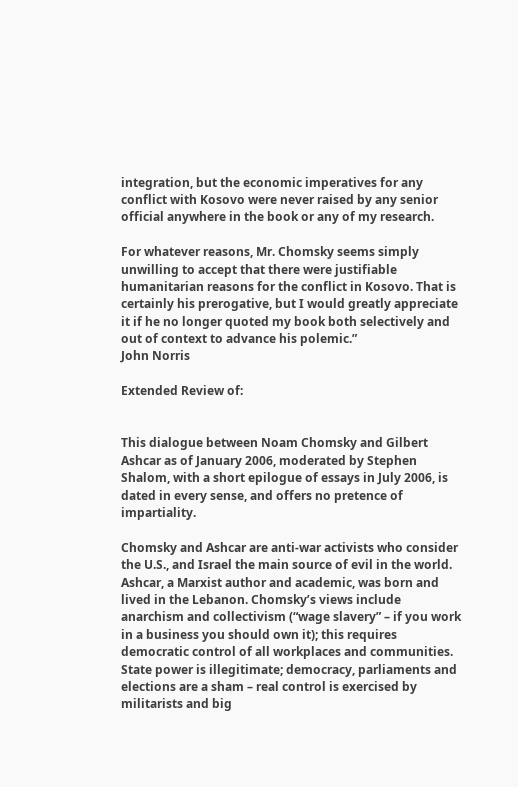integration, but the economic imperatives for any conflict with Kosovo were never raised by any senior official anywhere in the book or any of my research.

For whatever reasons, Mr. Chomsky seems simply unwilling to accept that there were justifiable humanitarian reasons for the conflict in Kosovo. That is certainly his prerogative, but I would greatly appreciate it if he no longer quoted my book both selectively and out of context to advance his polemic.”
John Norris

Extended Review of:


This dialogue between Noam Chomsky and Gilbert Ashcar as of January 2006, moderated by Stephen Shalom, with a short epilogue of essays in July 2006, is dated in every sense, and offers no pretence of impartiality.

Chomsky and Ashcar are anti-war activists who consider the U.S., and Israel the main source of evil in the world. Ashcar, a Marxist author and academic, was born and lived in the Lebanon. Chomsky’s views include anarchism and collectivism (“wage slavery” – if you work in a business you should own it); this requires democratic control of all workplaces and communities. State power is illegitimate; democracy, parliaments and elections are a sham – real control is exercised by militarists and big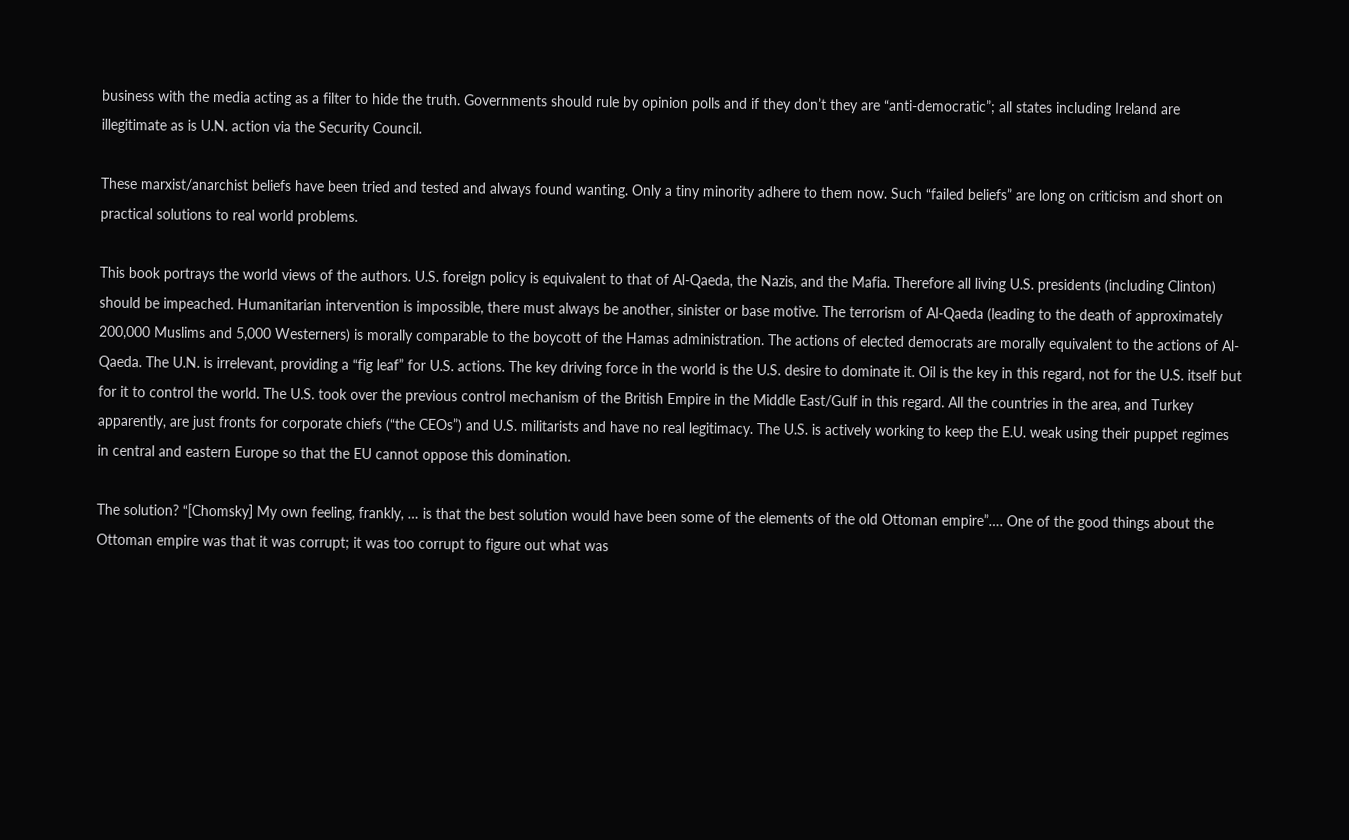business with the media acting as a filter to hide the truth. Governments should rule by opinion polls and if they don’t they are “anti-democratic”; all states including Ireland are illegitimate as is U.N. action via the Security Council.

These marxist/anarchist beliefs have been tried and tested and always found wanting. Only a tiny minority adhere to them now. Such “failed beliefs” are long on criticism and short on practical solutions to real world problems.

This book portrays the world views of the authors. U.S. foreign policy is equivalent to that of Al-Qaeda, the Nazis, and the Mafia. Therefore all living U.S. presidents (including Clinton) should be impeached. Humanitarian intervention is impossible, there must always be another, sinister or base motive. The terrorism of Al-Qaeda (leading to the death of approximately 200,000 Muslims and 5,000 Westerners) is morally comparable to the boycott of the Hamas administration. The actions of elected democrats are morally equivalent to the actions of Al-Qaeda. The U.N. is irrelevant, providing a “fig leaf” for U.S. actions. The key driving force in the world is the U.S. desire to dominate it. Oil is the key in this regard, not for the U.S. itself but for it to control the world. The U.S. took over the previous control mechanism of the British Empire in the Middle East/Gulf in this regard. All the countries in the area, and Turkey apparently, are just fronts for corporate chiefs (“the CEOs”) and U.S. militarists and have no real legitimacy. The U.S. is actively working to keep the E.U. weak using their puppet regimes in central and eastern Europe so that the EU cannot oppose this domination.

The solution? “[Chomsky] My own feeling, frankly, … is that the best solution would have been some of the elements of the old Ottoman empire”…. One of the good things about the Ottoman empire was that it was corrupt; it was too corrupt to figure out what was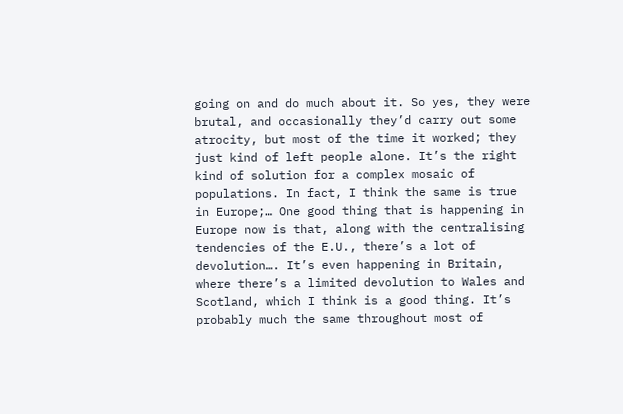going on and do much about it. So yes, they were brutal, and occasionally they’d carry out some atrocity, but most of the time it worked; they just kind of left people alone. It’s the right kind of solution for a complex mosaic of populations. In fact, I think the same is true in Europe;… One good thing that is happening in Europe now is that, along with the centralising tendencies of the E.U., there’s a lot of devolution…. It’s even happening in Britain, where there’s a limited devolution to Wales and Scotland, which I think is a good thing. It’s probably much the same throughout most of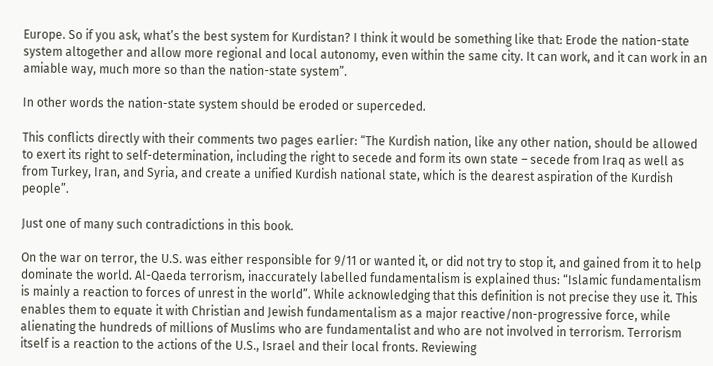Europe. So if you ask, what’s the best system for Kurdistan? I think it would be something like that: Erode the nation-state system altogether and allow more regional and local autonomy, even within the same city. It can work, and it can work in an amiable way, much more so than the nation-state system”.

In other words the nation-state system should be eroded or superceded.

This conflicts directly with their comments two pages earlier: “The Kurdish nation, like any other nation, should be allowed to exert its right to self-determination, including the right to secede and form its own state – secede from Iraq as well as from Turkey, Iran, and Syria, and create a unified Kurdish national state, which is the dearest aspiration of the Kurdish people”.

Just one of many such contradictions in this book.

On the war on terror, the U.S. was either responsible for 9/11 or wanted it, or did not try to stop it, and gained from it to help dominate the world. Al-Qaeda terrorism, inaccurately labelled fundamentalism is explained thus: “Islamic fundamentalism is mainly a reaction to forces of unrest in the world”. While acknowledging that this definition is not precise they use it. This enables them to equate it with Christian and Jewish fundamentalism as a major reactive/non-progressive force, while alienating the hundreds of millions of Muslims who are fundamentalist and who are not involved in terrorism. Terrorism itself is a reaction to the actions of the U.S., Israel and their local fronts. Reviewing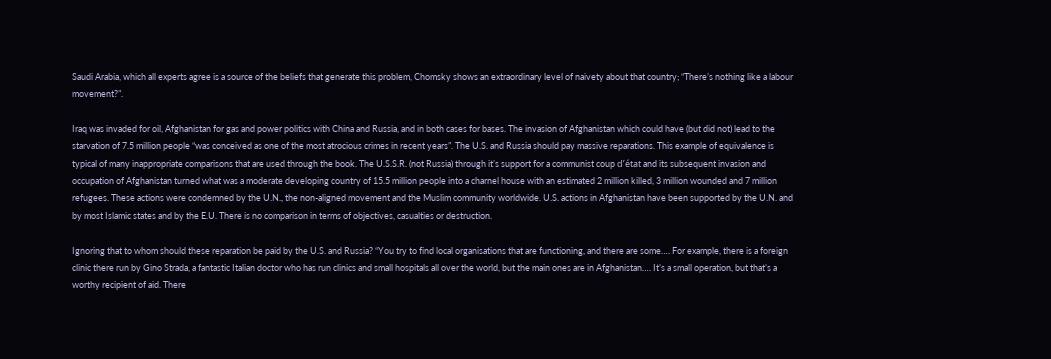Saudi Arabia, which all experts agree is a source of the beliefs that generate this problem, Chomsky shows an extraordinary level of naivety about that country; “There’s nothing like a labour movement?”.

Iraq was invaded for oil, Afghanistan for gas and power politics with China and Russia, and in both cases for bases. The invasion of Afghanistan which could have (but did not) lead to the starvation of 7.5 million people “was conceived as one of the most atrocious crimes in recent years”. The U.S. and Russia should pay massive reparations. This example of equivalence is typical of many inappropriate comparisons that are used through the book. The U.S.S.R. (not Russia) through it’s support for a communist coup d’état and its subsequent invasion and occupation of Afghanistan turned what was a moderate developing country of 15.5 million people into a charnel house with an estimated 2 million killed, 3 million wounded and 7 million refugees. These actions were condemned by the U.N., the non-aligned movement and the Muslim community worldwide. U.S. actions in Afghanistan have been supported by the U.N. and by most Islamic states and by the E.U. There is no comparison in terms of objectives, casualties or destruction.

Ignoring that to whom should these reparation be paid by the U.S. and Russia? “You try to find local organisations that are functioning, and there are some…. For example, there is a foreign clinic there run by Gino Strada, a fantastic Italian doctor who has run clinics and small hospitals all over the world, but the main ones are in Afghanistan…. It’s a small operation, but that’s a worthy recipient of aid. There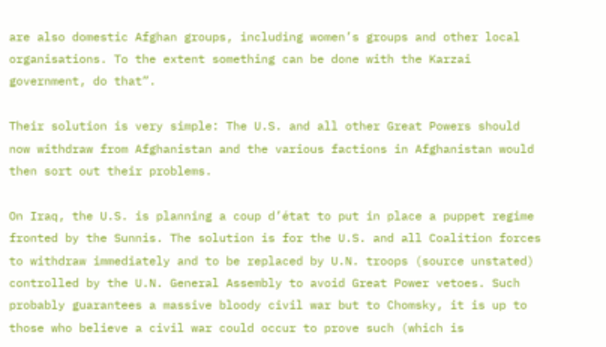are also domestic Afghan groups, including women’s groups and other local organisations. To the extent something can be done with the Karzai government, do that”.

Their solution is very simple: The U.S. and all other Great Powers should now withdraw from Afghanistan and the various factions in Afghanistan would then sort out their problems.

On Iraq, the U.S. is planning a coup d’état to put in place a puppet regime fronted by the Sunnis. The solution is for the U.S. and all Coalition forces to withdraw immediately and to be replaced by U.N. troops (source unstated) controlled by the U.N. General Assembly to avoid Great Power vetoes. Such probably guarantees a massive bloody civil war but to Chomsky, it is up to those who believe a civil war could occur to prove such (which is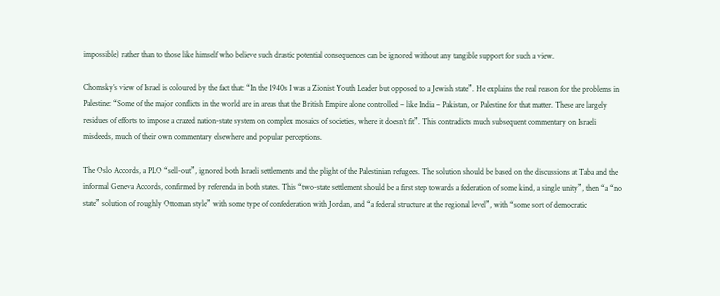impossible) rather than to those like himself who believe such drastic potential consequences can be ignored without any tangible support for such a view.

Chomsky’s view of Israel is coloured by the fact that: “In the 1940s I was a Zionist Youth Leader but opposed to a Jewish state”. He explains the real reason for the problems in Palestine: “Some of the major conflicts in the world are in areas that the British Empire alone controlled – like India – Pakistan, or Palestine for that matter. These are largely residues of efforts to impose a crazed nation-state system on complex mosaics of societies, where it doesn’t fit”. This contradicts much subsequent commentary on Israeli misdeeds, much of their own commentary elsewhere and popular perceptions.

The Oslo Accords, a PLO “sell-out”, ignored both Israeli settlements and the plight of the Palestinian refugees. The solution should be based on the discussions at Taba and the informal Geneva Accords, confirmed by referenda in both states. This “two-state settlement should be a first step towards a federation of some kind, a single unity”, then “a “no state” solution of roughly Ottoman style” with some type of confederation with Jordan, and “a federal structure at the regional level”, with “some sort of democratic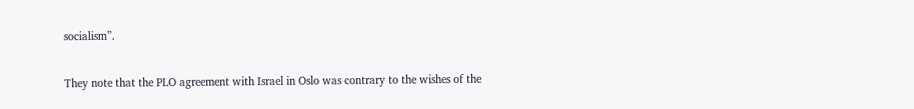socialism”.

They note that the PLO agreement with Israel in Oslo was contrary to the wishes of the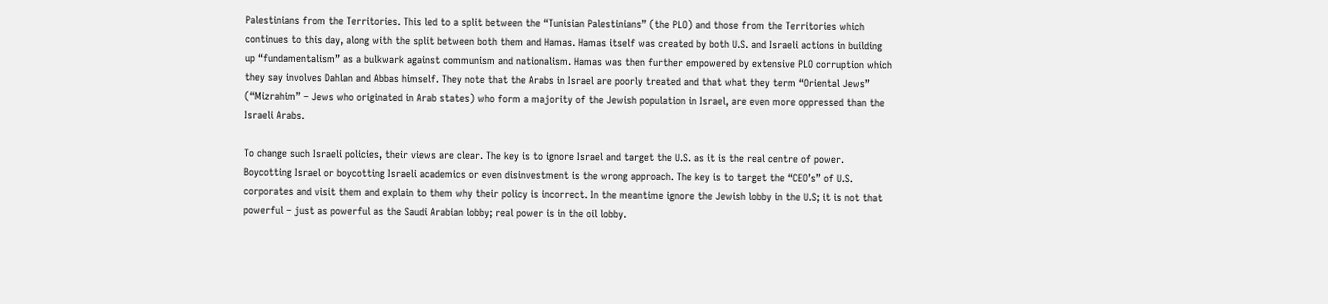Palestinians from the Territories. This led to a split between the “Tunisian Palestinians” (the PLO) and those from the Territories which continues to this day, along with the split between both them and Hamas. Hamas itself was created by both U.S. and Israeli actions in building up “fundamentalism” as a bulkwark against communism and nationalism. Hamas was then further empowered by extensive PLO corruption which they say involves Dahlan and Abbas himself. They note that the Arabs in Israel are poorly treated and that what they term “Oriental Jews” (“Mizrahim” – Jews who originated in Arab states) who form a majority of the Jewish population in Israel, are even more oppressed than the Israeli Arabs.

To change such Israeli policies, their views are clear. The key is to ignore Israel and target the U.S. as it is the real centre of power. Boycotting Israel or boycotting Israeli academics or even disinvestment is the wrong approach. The key is to target the “CEO’s” of U.S. corporates and visit them and explain to them why their policy is incorrect. In the meantime ignore the Jewish lobby in the U.S; it is not that powerful – just as powerful as the Saudi Arabian lobby; real power is in the oil lobby.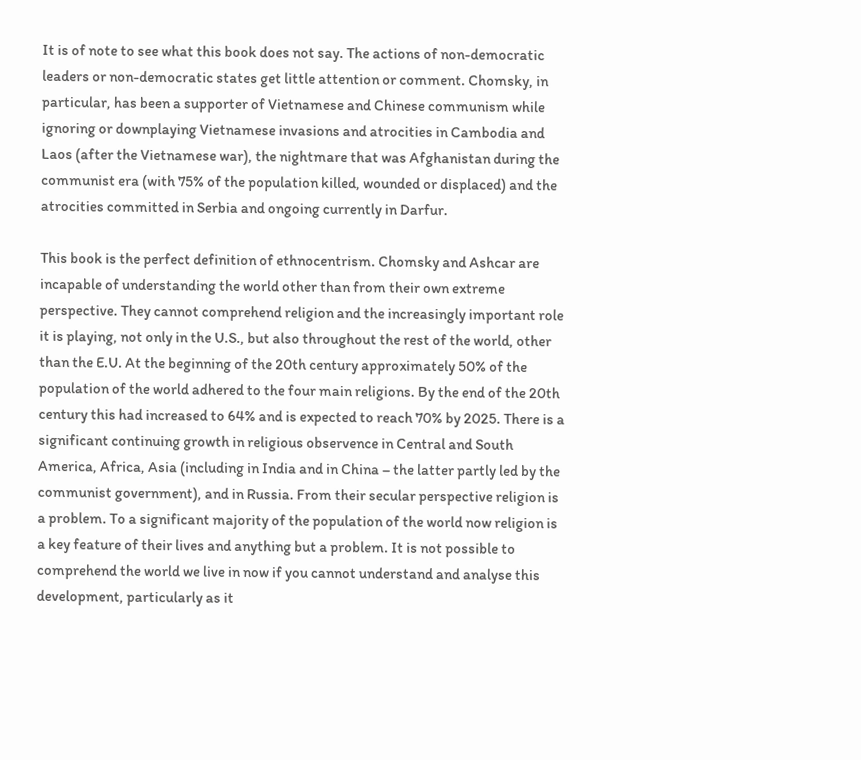It is of note to see what this book does not say. The actions of non-democratic leaders or non-democratic states get little attention or comment. Chomsky, in particular, has been a supporter of Vietnamese and Chinese communism while ignoring or downplaying Vietnamese invasions and atrocities in Cambodia and Laos (after the Vietnamese war), the nightmare that was Afghanistan during the communist era (with 75% of the population killed, wounded or displaced) and the atrocities committed in Serbia and ongoing currently in Darfur.

This book is the perfect definition of ethnocentrism. Chomsky and Ashcar are incapable of understanding the world other than from their own extreme perspective. They cannot comprehend religion and the increasingly important role it is playing, not only in the U.S., but also throughout the rest of the world, other than the E.U. At the beginning of the 20th century approximately 50% of the population of the world adhered to the four main religions. By the end of the 20th century this had increased to 64% and is expected to reach 70% by 2025. There is a significant continuing growth in religious observence in Central and South America, Africa, Asia (including in India and in China – the latter partly led by the communist government), and in Russia. From their secular perspective religion is a problem. To a significant majority of the population of the world now religion is a key feature of their lives and anything but a problem. It is not possible to comprehend the world we live in now if you cannot understand and analyse this development, particularly as it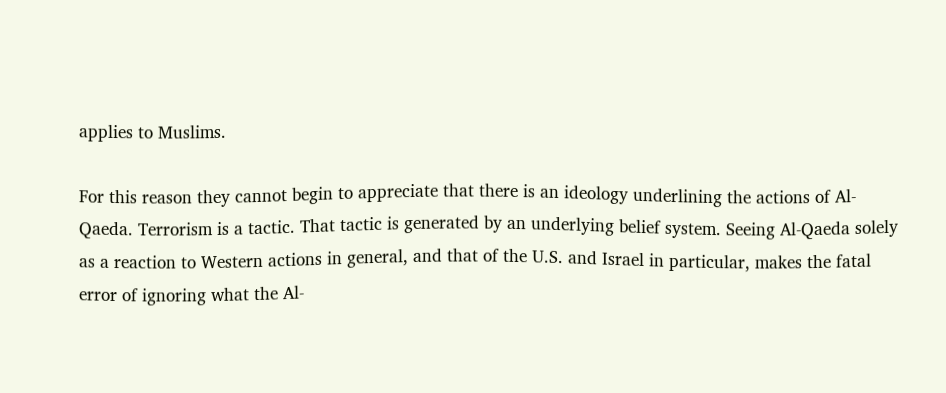applies to Muslims.

For this reason they cannot begin to appreciate that there is an ideology underlining the actions of Al-Qaeda. Terrorism is a tactic. That tactic is generated by an underlying belief system. Seeing Al-Qaeda solely as a reaction to Western actions in general, and that of the U.S. and Israel in particular, makes the fatal error of ignoring what the Al-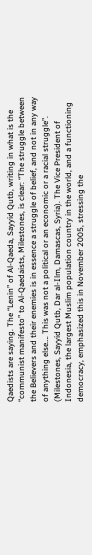Qaedists are saying. The “Lenin” of Al-Qaeda, Sayyid Qutb, writing in what is the “communist manifesto” to Al-Qaedaists, Milestones, is clear: “The struggle between the Believers and their enemies is in essence a struggle of belief, and not in any way of anything else…. This was not a political or an economic or a racial struggle”. (Milestones, Sayyid Qutb, Dar al-Ilm, Damascas, Syria). The Vice President of Indonesia, the largest Muslim population country in the world, and a functioning democracy, emphasized this in November 2005, stressing the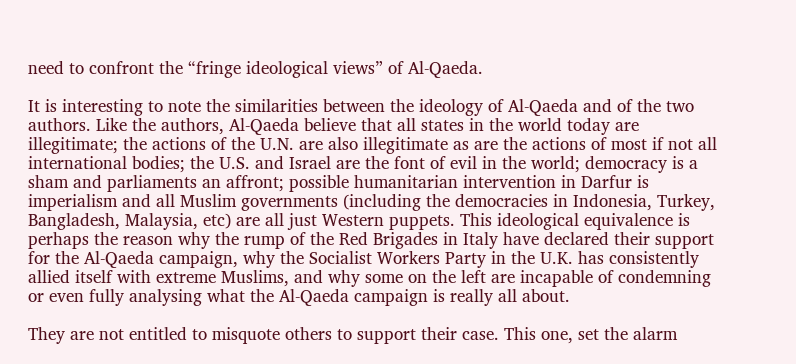need to confront the “fringe ideological views” of Al-Qaeda.

It is interesting to note the similarities between the ideology of Al-Qaeda and of the two authors. Like the authors, Al-Qaeda believe that all states in the world today are illegitimate; the actions of the U.N. are also illegitimate as are the actions of most if not all international bodies; the U.S. and Israel are the font of evil in the world; democracy is a sham and parliaments an affront; possible humanitarian intervention in Darfur is imperialism and all Muslim governments (including the democracies in Indonesia, Turkey, Bangladesh, Malaysia, etc) are all just Western puppets. This ideological equivalence is perhaps the reason why the rump of the Red Brigades in Italy have declared their support for the Al-Qaeda campaign, why the Socialist Workers Party in the U.K. has consistently allied itself with extreme Muslims, and why some on the left are incapable of condemning or even fully analysing what the Al-Qaeda campaign is really all about.

They are not entitled to misquote others to support their case. This one, set the alarm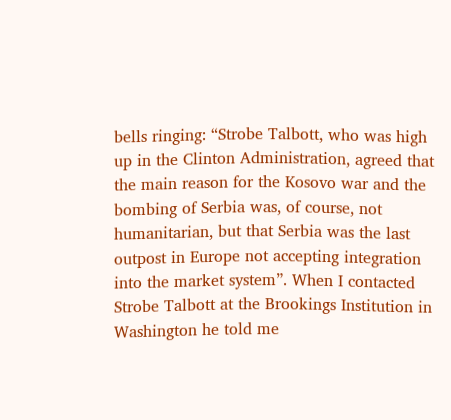bells ringing: “Strobe Talbott, who was high up in the Clinton Administration, agreed that the main reason for the Kosovo war and the bombing of Serbia was, of course, not humanitarian, but that Serbia was the last outpost in Europe not accepting integration into the market system”. When I contacted Strobe Talbott at the Brookings Institution in Washington he told me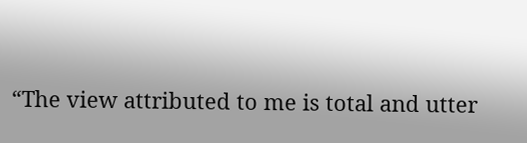“The view attributed to me is total and utter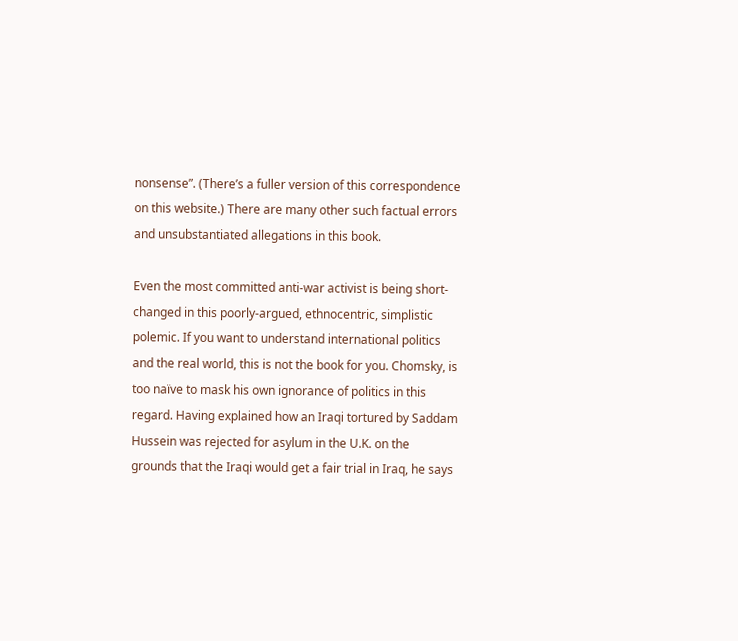nonsense”. (There’s a fuller version of this correspondence on this website.) There are many other such factual errors and unsubstantiated allegations in this book.

Even the most committed anti-war activist is being short-changed in this poorly-argued, ethnocentric, simplistic polemic. If you want to understand international politics and the real world, this is not the book for you. Chomsky, is too naïve to mask his own ignorance of politics in this regard. Having explained how an Iraqi tortured by Saddam Hussein was rejected for asylum in the U.K. on the grounds that the Iraqi would get a fair trial in Iraq, he says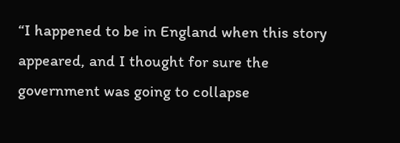“I happened to be in England when this story appeared, and I thought for sure the government was going to collapse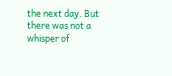the next day. But there was not a whisper of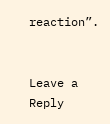reaction”.


Leave a Reply